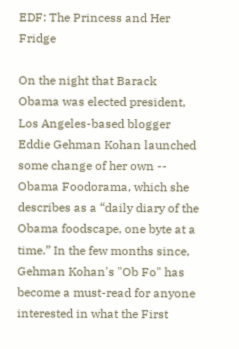EDF: The Princess and Her Fridge

On the night that Barack Obama was elected president, Los Angeles-based blogger Eddie Gehman Kohan launched some change of her own -- Obama Foodorama, which she describes as a “daily diary of the Obama foodscape, one byte at a time.” In the few months since, Gehman Kohan's "Ob Fo" has become a must-read for anyone interested in what the First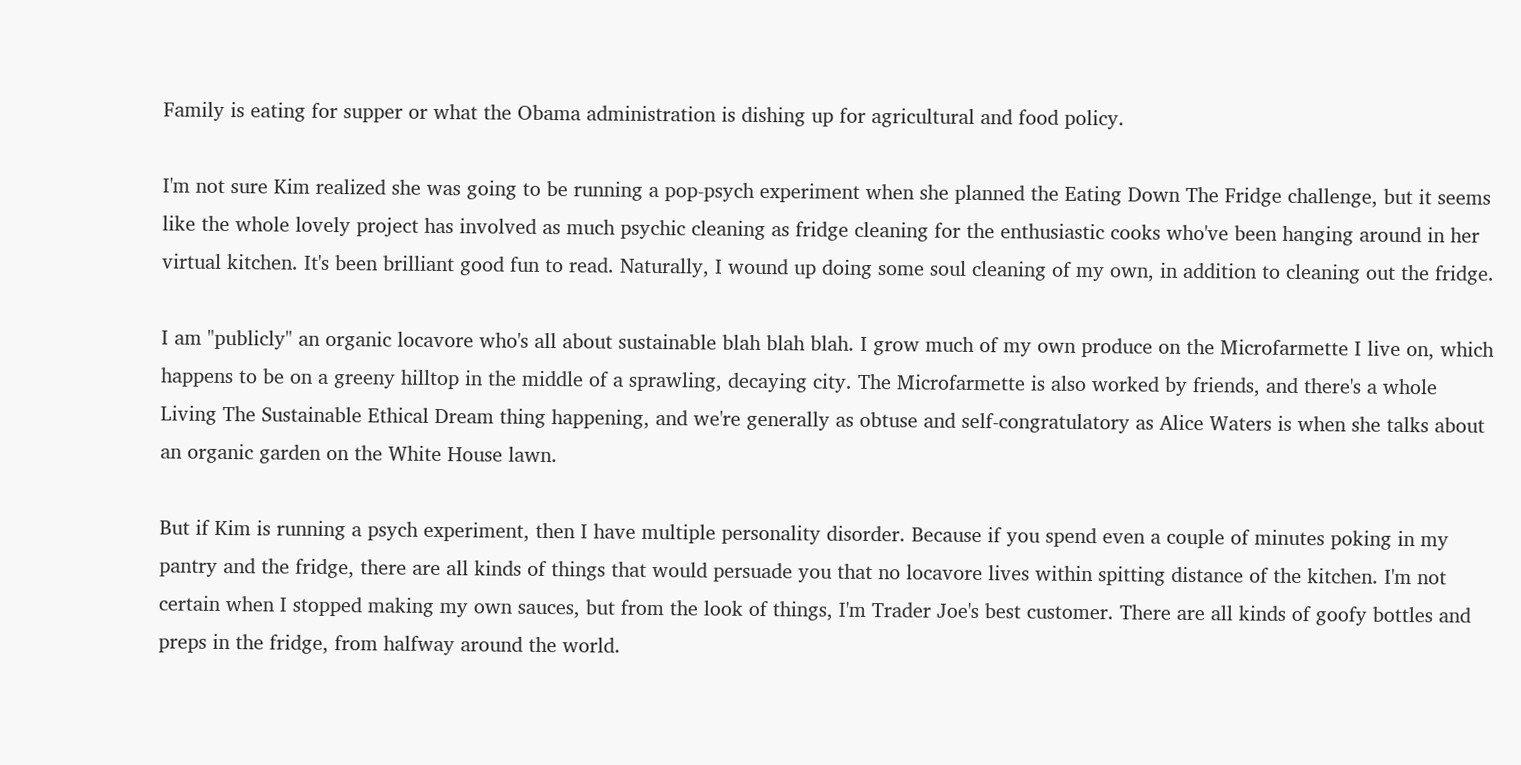Family is eating for supper or what the Obama administration is dishing up for agricultural and food policy.

I'm not sure Kim realized she was going to be running a pop-psych experiment when she planned the Eating Down The Fridge challenge, but it seems like the whole lovely project has involved as much psychic cleaning as fridge cleaning for the enthusiastic cooks who've been hanging around in her virtual kitchen. It's been brilliant good fun to read. Naturally, I wound up doing some soul cleaning of my own, in addition to cleaning out the fridge.

I am "publicly" an organic locavore who's all about sustainable blah blah blah. I grow much of my own produce on the Microfarmette I live on, which happens to be on a greeny hilltop in the middle of a sprawling, decaying city. The Microfarmette is also worked by friends, and there's a whole Living The Sustainable Ethical Dream thing happening, and we're generally as obtuse and self-congratulatory as Alice Waters is when she talks about an organic garden on the White House lawn.

But if Kim is running a psych experiment, then I have multiple personality disorder. Because if you spend even a couple of minutes poking in my pantry and the fridge, there are all kinds of things that would persuade you that no locavore lives within spitting distance of the kitchen. I'm not certain when I stopped making my own sauces, but from the look of things, I'm Trader Joe's best customer. There are all kinds of goofy bottles and preps in the fridge, from halfway around the world.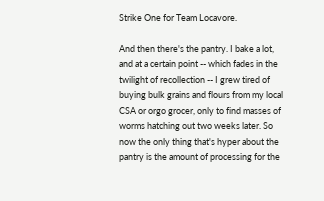Strike One for Team Locavore.

And then there's the pantry. I bake a lot, and at a certain point -- which fades in the twilight of recollection -- I grew tired of buying bulk grains and flours from my local CSA or orgo grocer, only to find masses of worms hatching out two weeks later. So now the only thing that's hyper about the pantry is the amount of processing for the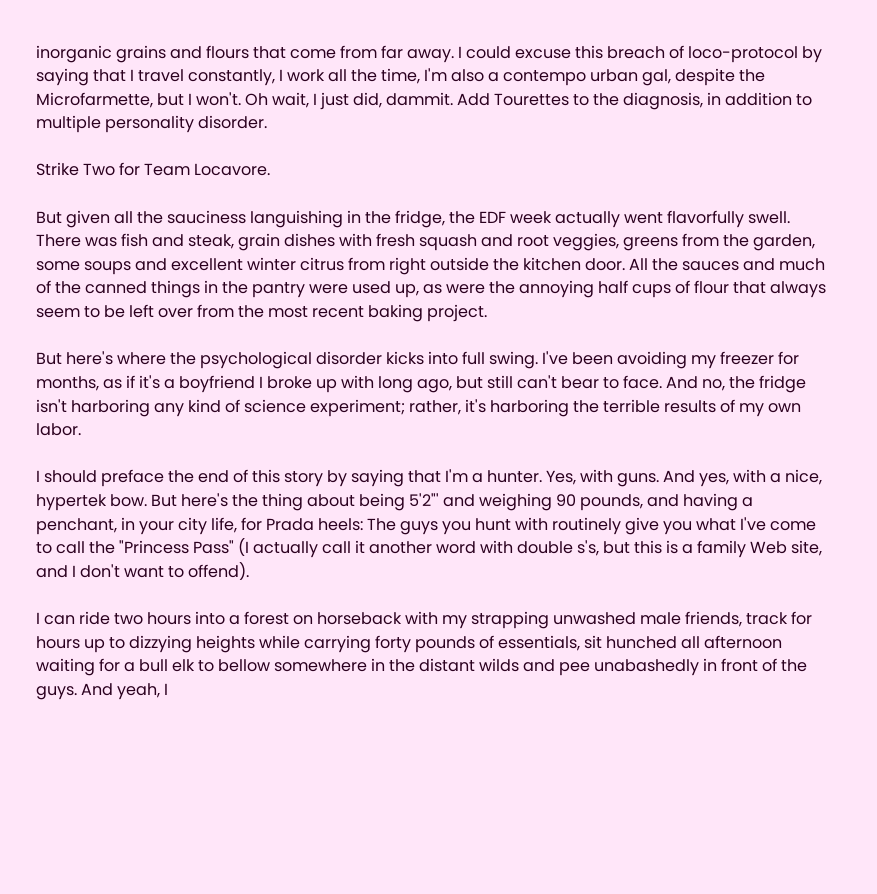inorganic grains and flours that come from far away. I could excuse this breach of loco-protocol by saying that I travel constantly, I work all the time, I'm also a contempo urban gal, despite the Microfarmette, but I won't. Oh wait, I just did, dammit. Add Tourettes to the diagnosis, in addition to multiple personality disorder.

Strike Two for Team Locavore.

But given all the sauciness languishing in the fridge, the EDF week actually went flavorfully swell. There was fish and steak, grain dishes with fresh squash and root veggies, greens from the garden, some soups and excellent winter citrus from right outside the kitchen door. All the sauces and much of the canned things in the pantry were used up, as were the annoying half cups of flour that always seem to be left over from the most recent baking project.

But here's where the psychological disorder kicks into full swing. I've been avoiding my freezer for months, as if it's a boyfriend I broke up with long ago, but still can't bear to face. And no, the fridge isn't harboring any kind of science experiment; rather, it's harboring the terrible results of my own labor.

I should preface the end of this story by saying that I'm a hunter. Yes, with guns. And yes, with a nice, hypertek bow. But here's the thing about being 5'2"' and weighing 90 pounds, and having a penchant, in your city life, for Prada heels: The guys you hunt with routinely give you what I've come to call the "Princess Pass" (I actually call it another word with double s's, but this is a family Web site, and I don't want to offend).

I can ride two hours into a forest on horseback with my strapping unwashed male friends, track for hours up to dizzying heights while carrying forty pounds of essentials, sit hunched all afternoon waiting for a bull elk to bellow somewhere in the distant wilds and pee unabashedly in front of the guys. And yeah, I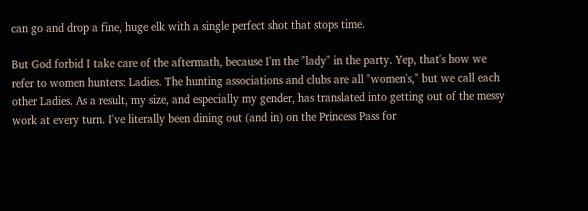can go and drop a fine, huge elk with a single perfect shot that stops time.

But God forbid I take care of the aftermath, because I'm the "lady" in the party. Yep, that's how we refer to women hunters: Ladies. The hunting associations and clubs are all "women's," but we call each other Ladies. As a result, my size, and especially my gender, has translated into getting out of the messy work at every turn. I've literally been dining out (and in) on the Princess Pass for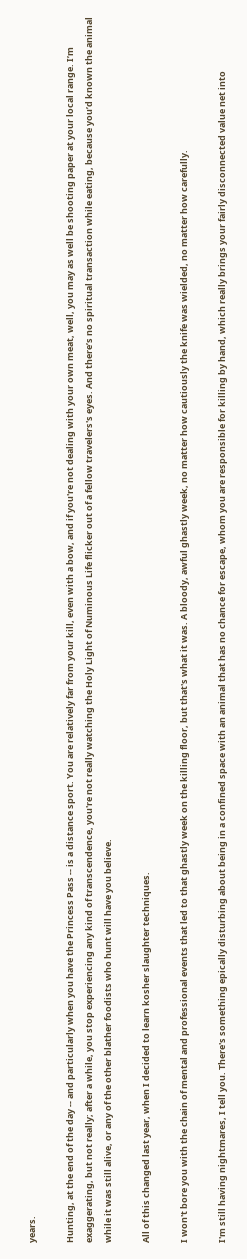years.

Hunting, at the end of the day -- and particularly when you have the Princess Pass -- is a distance sport. You are relatively far from your kill, even with a bow, and if you're not dealing with your own meat, well, you may as well be shooting paper at your local range. I’m exaggerating, but not really; after a while, you stop experiencing any kind of transcendence, you're not really watching the Holy Light of Numinous Life flicker out of a fellow travelers's eyes. And there’s no spiritual transaction while eating, because you’d known the animal while it was still alive, or any of the other blather foodists who hunt will have you believe.

All of this changed last year, when I decided to learn kosher slaughter techniques.

I won't bore you with the chain of mental and professional events that led to that ghastly week on the killing floor, but that's what it was. A bloody, awful ghastly week, no matter how cautiously the knife was wielded, no matter how carefully.

I'm still having nightmares, I tell you. There's something epically disturbing about being in a confined space with an animal that has no chance for escape, whom you are responsible for killing by hand, which really brings your fairly disconnected value net into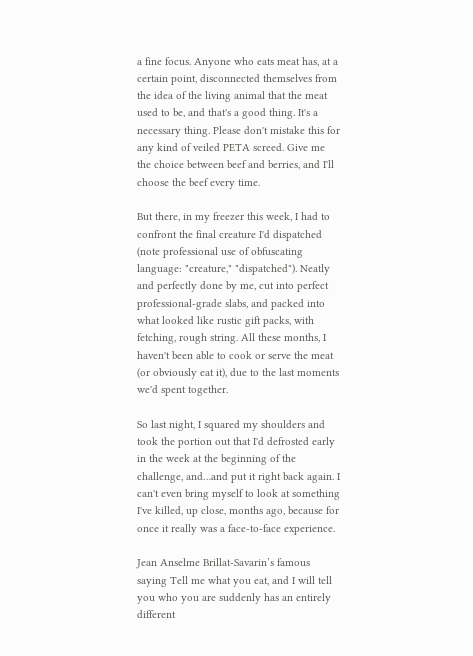a fine focus. Anyone who eats meat has, at a certain point, disconnected themselves from the idea of the living animal that the meat used to be, and that's a good thing. It's a necessary thing. Please don't mistake this for any kind of veiled PETA screed. Give me the choice between beef and berries, and I'll choose the beef every time.

But there, in my freezer this week, I had to confront the final creature I'd dispatched (note professional use of obfuscating language: "creature," "dispatched"). Neatly and perfectly done by me, cut into perfect professional-grade slabs, and packed into what looked like rustic gift packs, with fetching, rough string. All these months, I haven't been able to cook or serve the meat (or obviously eat it), due to the last moments we'd spent together.

So last night, I squared my shoulders and took the portion out that I'd defrosted early in the week at the beginning of the challenge, and…and put it right back again. I can't even bring myself to look at something I've killed, up close, months ago, because for once it really was a face-to-face experience.

Jean Anselme Brillat-Savarin’s famous saying Tell me what you eat, and I will tell you who you are suddenly has an entirely different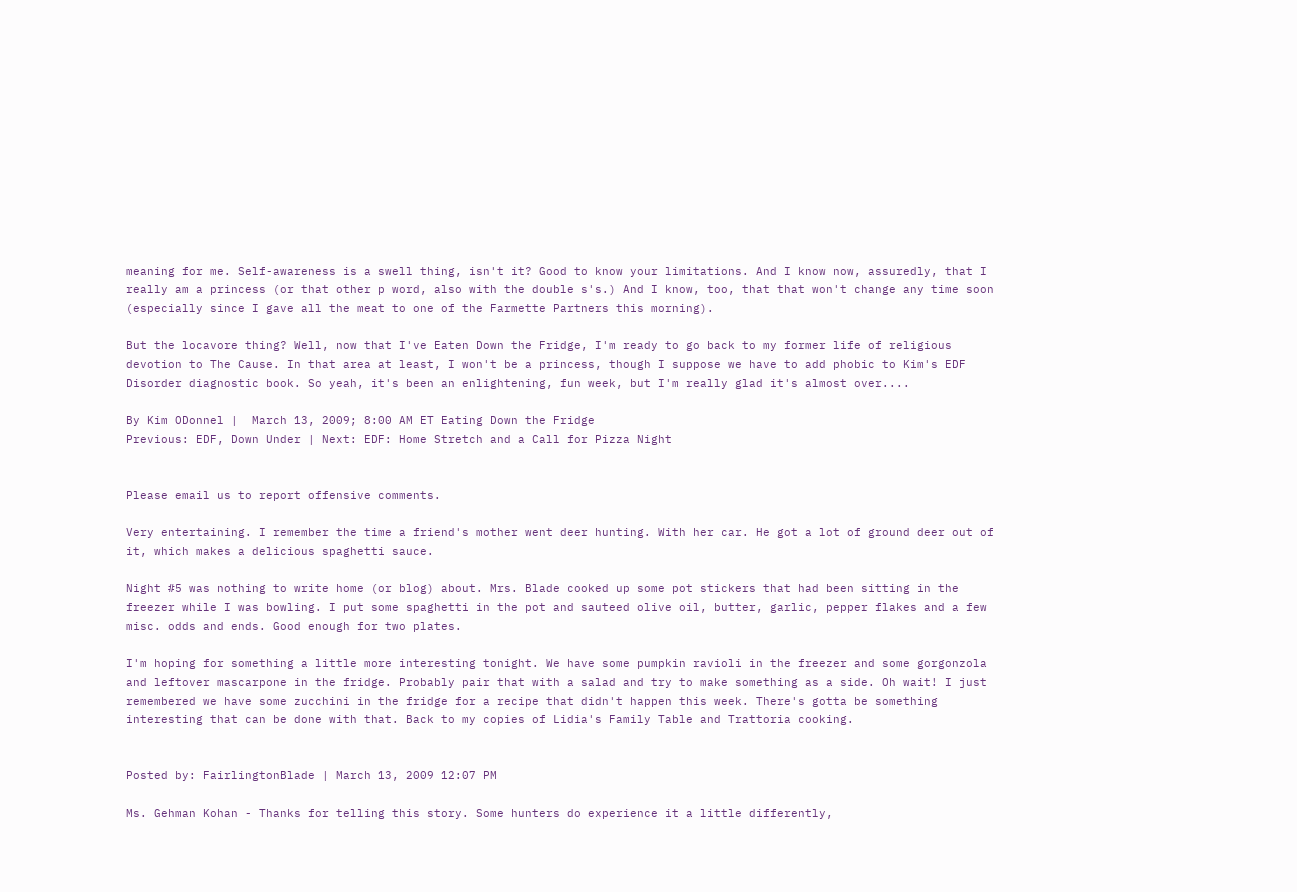meaning for me. Self-awareness is a swell thing, isn't it? Good to know your limitations. And I know now, assuredly, that I really am a princess (or that other p word, also with the double s's.) And I know, too, that that won't change any time soon (especially since I gave all the meat to one of the Farmette Partners this morning).

But the locavore thing? Well, now that I've Eaten Down the Fridge, I'm ready to go back to my former life of religious devotion to The Cause. In that area at least, I won't be a princess, though I suppose we have to add phobic to Kim's EDF Disorder diagnostic book. So yeah, it's been an enlightening, fun week, but I'm really glad it's almost over....

By Kim ODonnel |  March 13, 2009; 8:00 AM ET Eating Down the Fridge
Previous: EDF, Down Under | Next: EDF: Home Stretch and a Call for Pizza Night


Please email us to report offensive comments.

Very entertaining. I remember the time a friend's mother went deer hunting. With her car. He got a lot of ground deer out of it, which makes a delicious spaghetti sauce.

Night #5 was nothing to write home (or blog) about. Mrs. Blade cooked up some pot stickers that had been sitting in the freezer while I was bowling. I put some spaghetti in the pot and sauteed olive oil, butter, garlic, pepper flakes and a few misc. odds and ends. Good enough for two plates.

I'm hoping for something a little more interesting tonight. We have some pumpkin ravioli in the freezer and some gorgonzola and leftover mascarpone in the fridge. Probably pair that with a salad and try to make something as a side. Oh wait! I just remembered we have some zucchini in the fridge for a recipe that didn't happen this week. There's gotta be something interesting that can be done with that. Back to my copies of Lidia's Family Table and Trattoria cooking.


Posted by: FairlingtonBlade | March 13, 2009 12:07 PM

Ms. Gehman Kohan - Thanks for telling this story. Some hunters do experience it a little differently,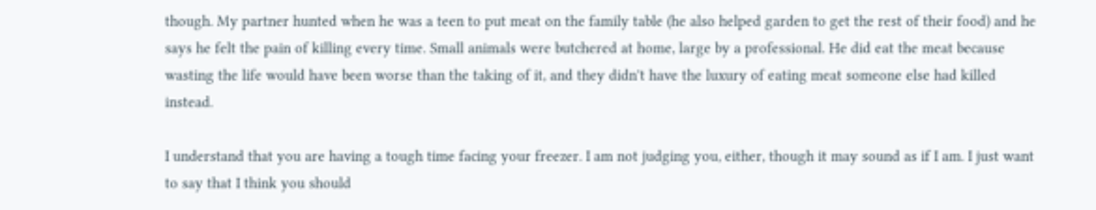though. My partner hunted when he was a teen to put meat on the family table (he also helped garden to get the rest of their food) and he says he felt the pain of killing every time. Small animals were butchered at home, large by a professional. He did eat the meat because wasting the life would have been worse than the taking of it, and they didn't have the luxury of eating meat someone else had killed instead.

I understand that you are having a tough time facing your freezer. I am not judging you, either, though it may sound as if I am. I just want to say that I think you should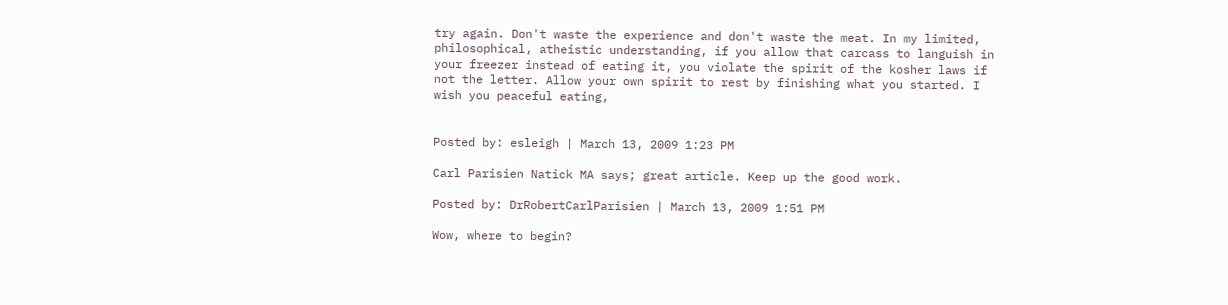try again. Don't waste the experience and don't waste the meat. In my limited, philosophical, atheistic understanding, if you allow that carcass to languish in your freezer instead of eating it, you violate the spirit of the kosher laws if not the letter. Allow your own spirit to rest by finishing what you started. I wish you peaceful eating,


Posted by: esleigh | March 13, 2009 1:23 PM

Carl Parisien Natick MA says; great article. Keep up the good work.

Posted by: DrRobertCarlParisien | March 13, 2009 1:51 PM

Wow, where to begin?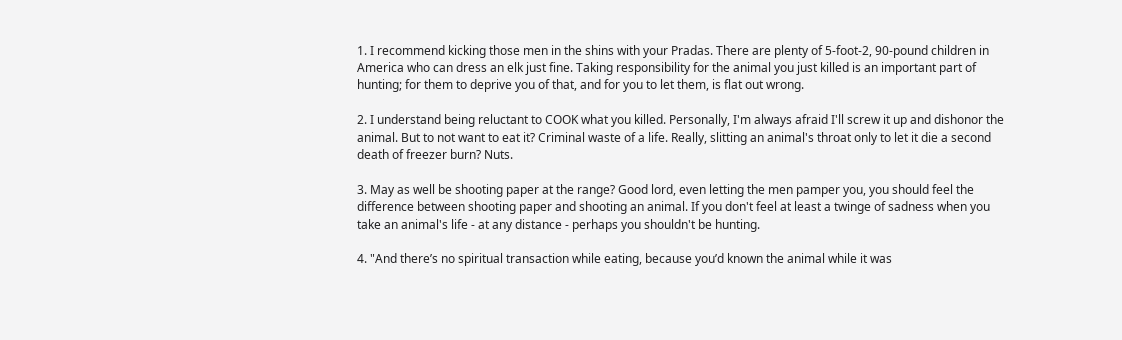1. I recommend kicking those men in the shins with your Pradas. There are plenty of 5-foot-2, 90-pound children in America who can dress an elk just fine. Taking responsibility for the animal you just killed is an important part of hunting; for them to deprive you of that, and for you to let them, is flat out wrong.

2. I understand being reluctant to COOK what you killed. Personally, I'm always afraid I'll screw it up and dishonor the animal. But to not want to eat it? Criminal waste of a life. Really, slitting an animal's throat only to let it die a second death of freezer burn? Nuts.

3. May as well be shooting paper at the range? Good lord, even letting the men pamper you, you should feel the difference between shooting paper and shooting an animal. If you don't feel at least a twinge of sadness when you take an animal's life - at any distance - perhaps you shouldn't be hunting.

4. "And there’s no spiritual transaction while eating, because you’d known the animal while it was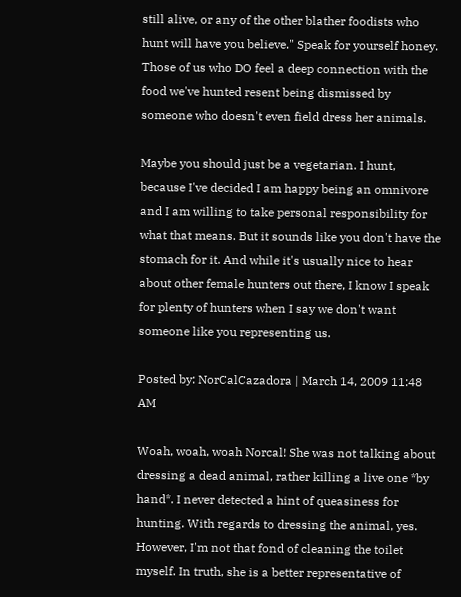still alive, or any of the other blather foodists who hunt will have you believe." Speak for yourself honey. Those of us who DO feel a deep connection with the food we've hunted resent being dismissed by someone who doesn't even field dress her animals.

Maybe you should just be a vegetarian. I hunt, because I've decided I am happy being an omnivore and I am willing to take personal responsibility for what that means. But it sounds like you don't have the stomach for it. And while it's usually nice to hear about other female hunters out there, I know I speak for plenty of hunters when I say we don't want someone like you representing us.

Posted by: NorCalCazadora | March 14, 2009 11:48 AM

Woah, woah, woah Norcal! She was not talking about dressing a dead animal, rather killing a live one *by hand*. I never detected a hint of queasiness for hunting. With regards to dressing the animal, yes. However, I'm not that fond of cleaning the toilet myself. In truth, she is a better representative of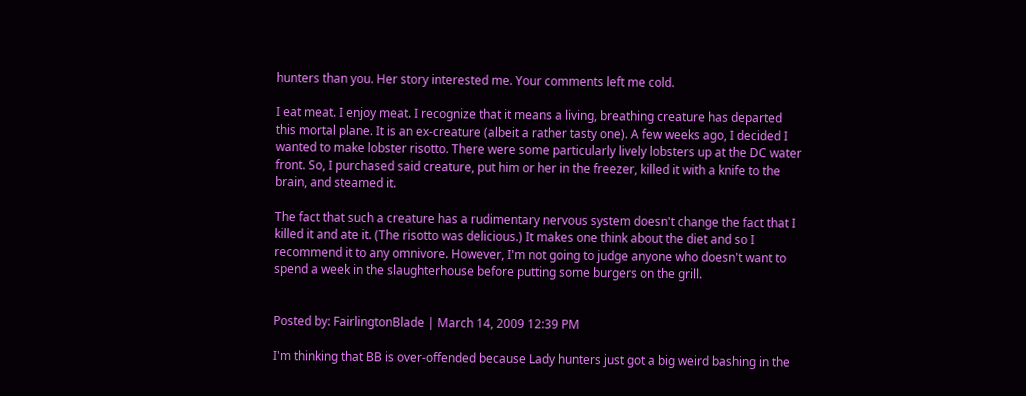hunters than you. Her story interested me. Your comments left me cold.

I eat meat. I enjoy meat. I recognize that it means a living, breathing creature has departed this mortal plane. It is an ex-creature (albeit a rather tasty one). A few weeks ago, I decided I wanted to make lobster risotto. There were some particularly lively lobsters up at the DC water front. So, I purchased said creature, put him or her in the freezer, killed it with a knife to the brain, and steamed it.

The fact that such a creature has a rudimentary nervous system doesn't change the fact that I killed it and ate it. (The risotto was delicious.) It makes one think about the diet and so I recommend it to any omnivore. However, I'm not going to judge anyone who doesn't want to spend a week in the slaughterhouse before putting some burgers on the grill.


Posted by: FairlingtonBlade | March 14, 2009 12:39 PM

I'm thinking that BB is over-offended because Lady hunters just got a big weird bashing in the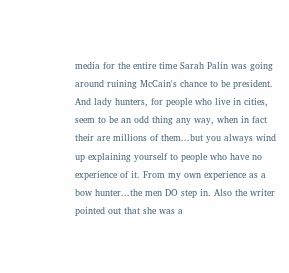media for the entire time Sarah Palin was going around ruining McCain's chance to be president. And lady hunters, for people who live in cities, seem to be an odd thing any way, when in fact their are millions of them...but you always wind up explaining yourself to people who have no experience of it. From my own experience as a bow hunter...the men DO step in. Also the writer pointed out that she was a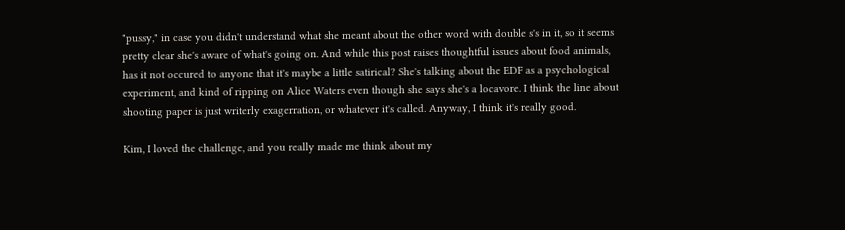"pussy," in case you didn't understand what she meant about the other word with double s's in it, so it seems pretty clear she's aware of what's going on. And while this post raises thoughtful issues about food animals, has it not occured to anyone that it's maybe a little satirical? She's talking about the EDF as a psychological experiment, and kind of ripping on Alice Waters even though she says she's a locavore. I think the line about shooting paper is just writerly exagerration, or whatever it's called. Anyway, I think it's really good.

Kim, I loved the challenge, and you really made me think about my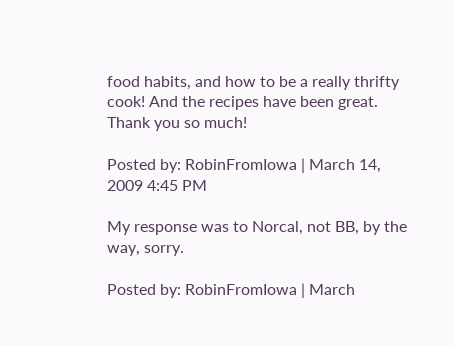food habits, and how to be a really thrifty cook! And the recipes have been great. Thank you so much!

Posted by: RobinFromIowa | March 14, 2009 4:45 PM

My response was to Norcal, not BB, by the way, sorry.

Posted by: RobinFromIowa | March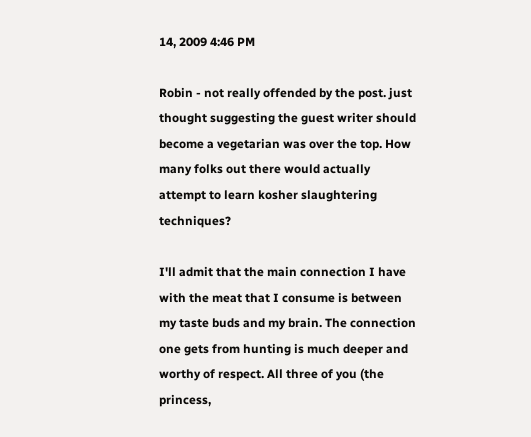14, 2009 4:46 PM

Robin - not really offended by the post. just thought suggesting the guest writer should become a vegetarian was over the top. How many folks out there would actually attempt to learn kosher slaughtering techniques?

I'll admit that the main connection I have with the meat that I consume is between my taste buds and my brain. The connection one gets from hunting is much deeper and worthy of respect. All three of you (the princess,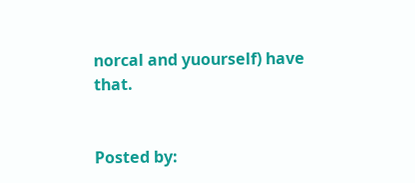norcal and yuourself) have that.


Posted by: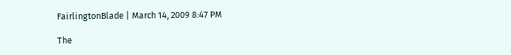FairlingtonBlade | March 14, 2009 8:47 PM

The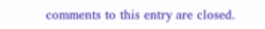comments to this entry are closed.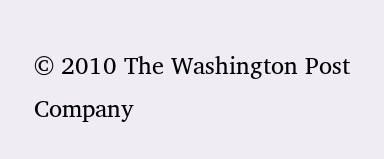© 2010 The Washington Post Company